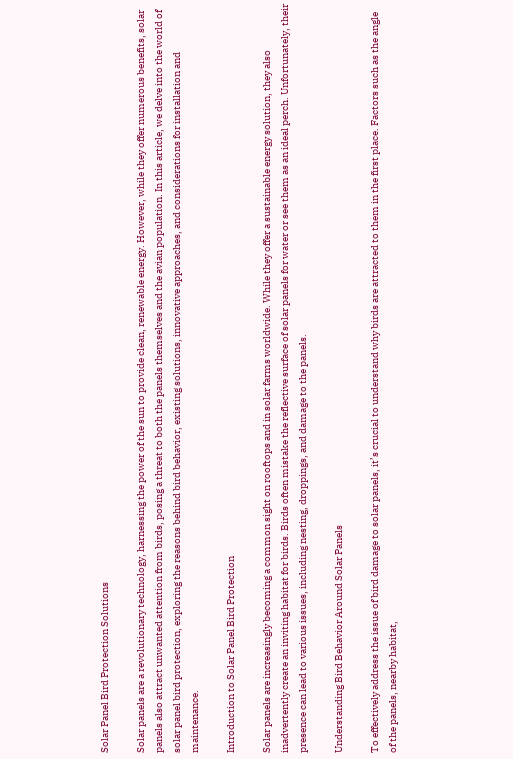Solar Panel Bird Protection Solutions

Solar panels are a revolutionary technology, harnessing the power of the sun to provide clean, renewable energy. However, while they offer numerous benefits, solar panels also attract unwanted attention from birds, posing a threat to both the panels themselves and the avian population. In this article, we delve into the world of solar panel bird protection, exploring the reasons behind bird behavior, existing solutions, innovative approaches, and considerations for installation and maintenance.

Introduction to Solar Panel Bird Protection

Solar panels are increasingly becoming a common sight on rooftops and in solar farms worldwide. While they offer a sustainable energy solution, they also inadvertently create an inviting habitat for birds. Birds often mistake the reflective surface of solar panels for water or see them as an ideal perch. Unfortunately, their presence can lead to various issues, including nesting, droppings, and damage to the panels.

Understanding Bird Behavior Around Solar Panels

To effectively address the issue of bird damage to solar panels, it’s crucial to understand why birds are attracted to them in the first place. Factors such as the angle of the panels, nearby habitat,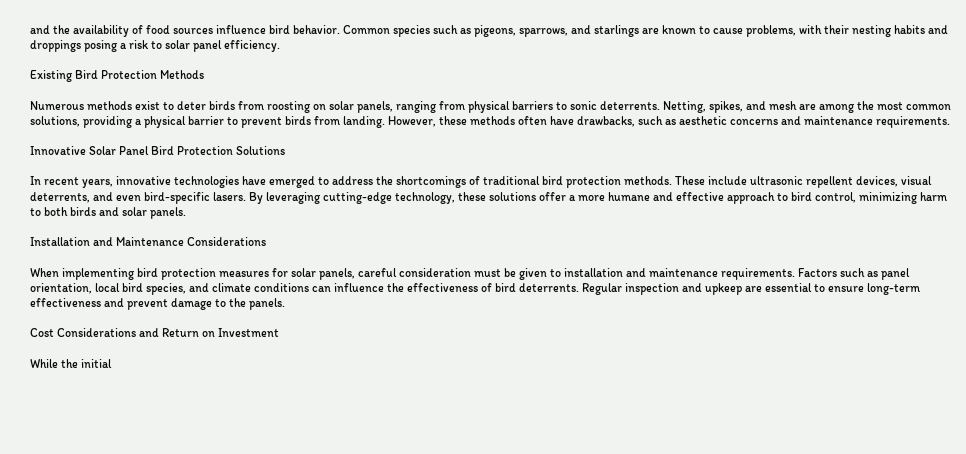and the availability of food sources influence bird behavior. Common species such as pigeons, sparrows, and starlings are known to cause problems, with their nesting habits and droppings posing a risk to solar panel efficiency.

Existing Bird Protection Methods

Numerous methods exist to deter birds from roosting on solar panels, ranging from physical barriers to sonic deterrents. Netting, spikes, and mesh are among the most common solutions, providing a physical barrier to prevent birds from landing. However, these methods often have drawbacks, such as aesthetic concerns and maintenance requirements.

Innovative Solar Panel Bird Protection Solutions

In recent years, innovative technologies have emerged to address the shortcomings of traditional bird protection methods. These include ultrasonic repellent devices, visual deterrents, and even bird-specific lasers. By leveraging cutting-edge technology, these solutions offer a more humane and effective approach to bird control, minimizing harm to both birds and solar panels.

Installation and Maintenance Considerations

When implementing bird protection measures for solar panels, careful consideration must be given to installation and maintenance requirements. Factors such as panel orientation, local bird species, and climate conditions can influence the effectiveness of bird deterrents. Regular inspection and upkeep are essential to ensure long-term effectiveness and prevent damage to the panels.

Cost Considerations and Return on Investment

While the initial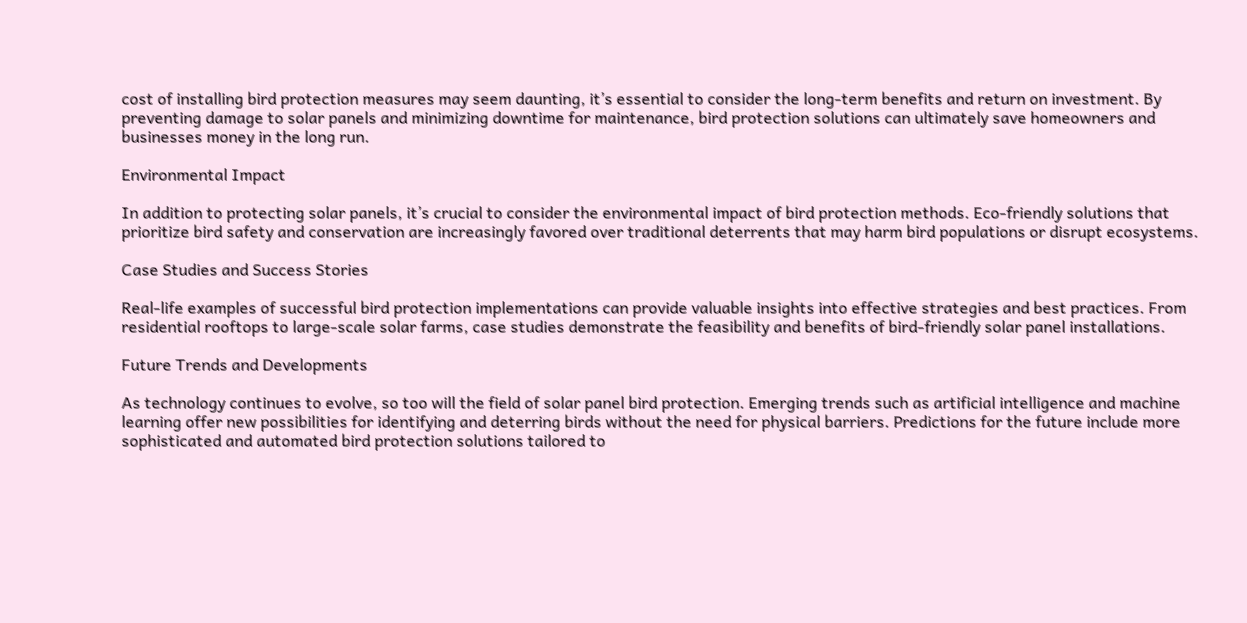cost of installing bird protection measures may seem daunting, it’s essential to consider the long-term benefits and return on investment. By preventing damage to solar panels and minimizing downtime for maintenance, bird protection solutions can ultimately save homeowners and businesses money in the long run.

Environmental Impact

In addition to protecting solar panels, it’s crucial to consider the environmental impact of bird protection methods. Eco-friendly solutions that prioritize bird safety and conservation are increasingly favored over traditional deterrents that may harm bird populations or disrupt ecosystems.

Case Studies and Success Stories

Real-life examples of successful bird protection implementations can provide valuable insights into effective strategies and best practices. From residential rooftops to large-scale solar farms, case studies demonstrate the feasibility and benefits of bird-friendly solar panel installations.

Future Trends and Developments

As technology continues to evolve, so too will the field of solar panel bird protection. Emerging trends such as artificial intelligence and machine learning offer new possibilities for identifying and deterring birds without the need for physical barriers. Predictions for the future include more sophisticated and automated bird protection solutions tailored to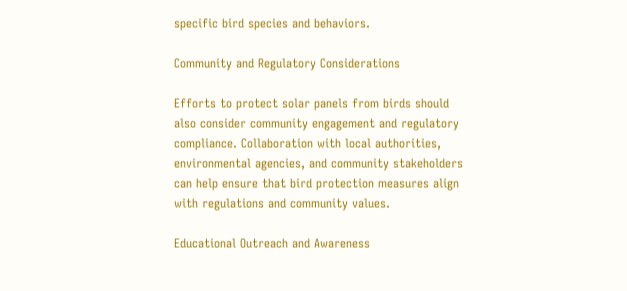specific bird species and behaviors.

Community and Regulatory Considerations

Efforts to protect solar panels from birds should also consider community engagement and regulatory compliance. Collaboration with local authorities, environmental agencies, and community stakeholders can help ensure that bird protection measures align with regulations and community values.

Educational Outreach and Awareness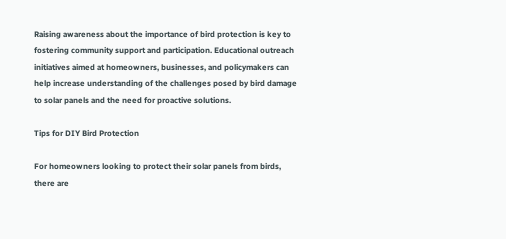Raising awareness about the importance of bird protection is key to fostering community support and participation. Educational outreach initiatives aimed at homeowners, businesses, and policymakers can help increase understanding of the challenges posed by bird damage to solar panels and the need for proactive solutions.

Tips for DIY Bird Protection

For homeowners looking to protect their solar panels from birds, there are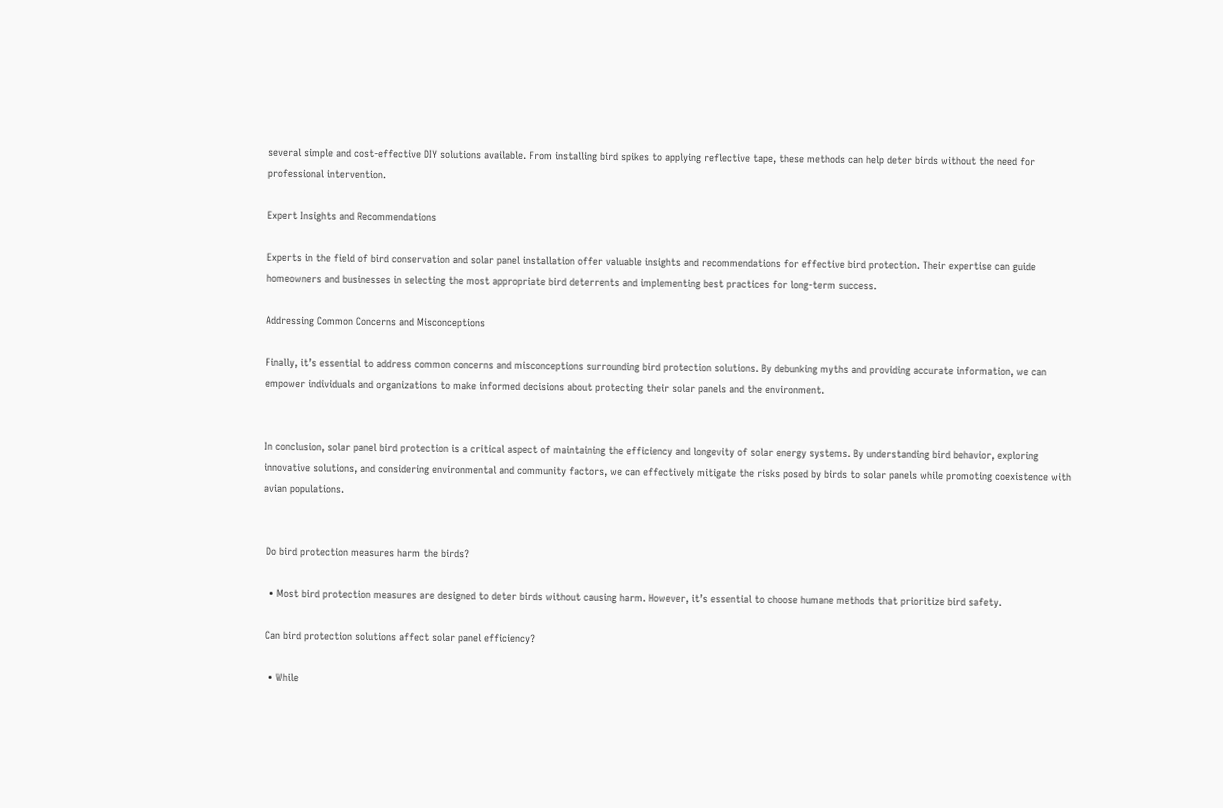several simple and cost-effective DIY solutions available. From installing bird spikes to applying reflective tape, these methods can help deter birds without the need for professional intervention.

Expert Insights and Recommendations

Experts in the field of bird conservation and solar panel installation offer valuable insights and recommendations for effective bird protection. Their expertise can guide homeowners and businesses in selecting the most appropriate bird deterrents and implementing best practices for long-term success.

Addressing Common Concerns and Misconceptions

Finally, it’s essential to address common concerns and misconceptions surrounding bird protection solutions. By debunking myths and providing accurate information, we can empower individuals and organizations to make informed decisions about protecting their solar panels and the environment.


In conclusion, solar panel bird protection is a critical aspect of maintaining the efficiency and longevity of solar energy systems. By understanding bird behavior, exploring innovative solutions, and considering environmental and community factors, we can effectively mitigate the risks posed by birds to solar panels while promoting coexistence with avian populations.


 Do bird protection measures harm the birds?

  • Most bird protection measures are designed to deter birds without causing harm. However, it’s essential to choose humane methods that prioritize bird safety.

 Can bird protection solutions affect solar panel efficiency?

  • While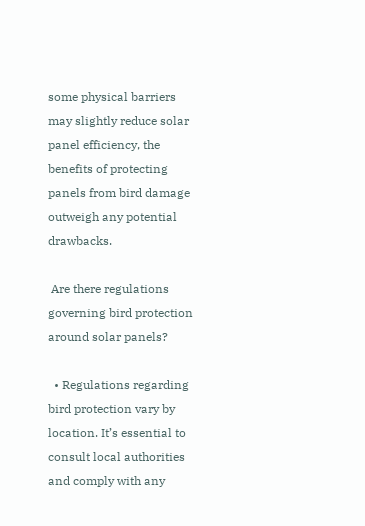some physical barriers may slightly reduce solar panel efficiency, the benefits of protecting panels from bird damage outweigh any potential drawbacks.

 Are there regulations governing bird protection around solar panels?

  • Regulations regarding bird protection vary by location. It’s essential to consult local authorities and comply with any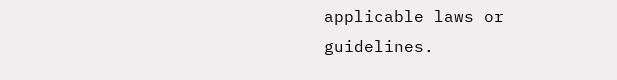applicable laws or guidelines.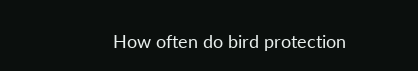How often do bird protection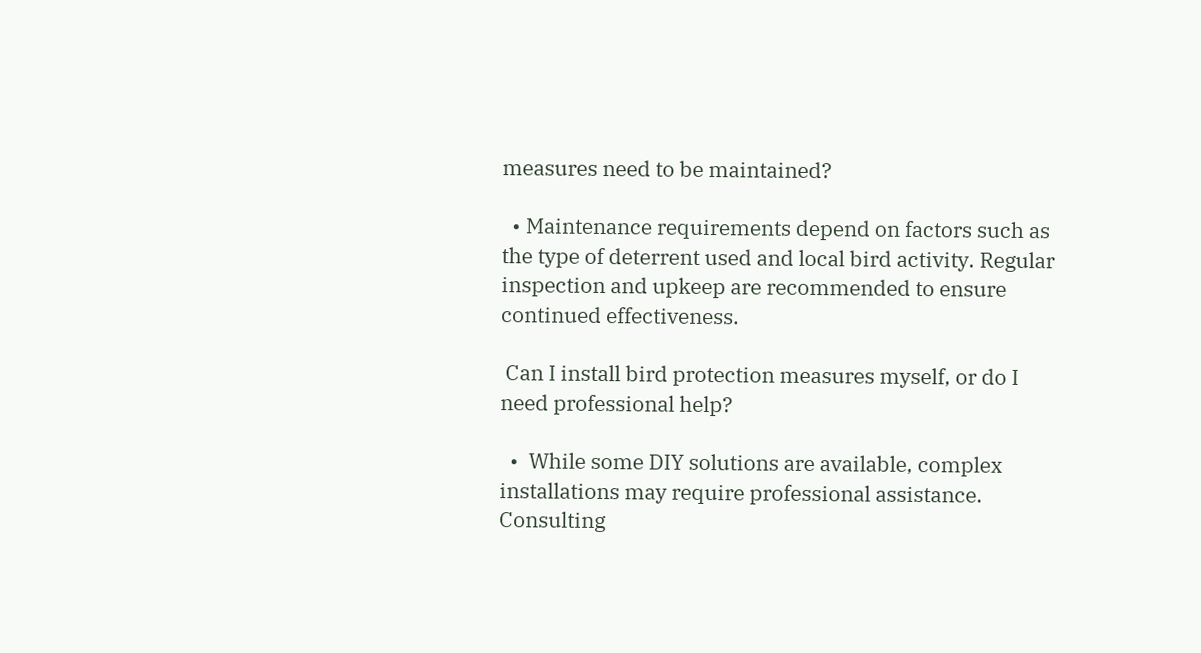measures need to be maintained?

  • Maintenance requirements depend on factors such as the type of deterrent used and local bird activity. Regular inspection and upkeep are recommended to ensure continued effectiveness.

 Can I install bird protection measures myself, or do I need professional help?

  •  While some DIY solutions are available, complex installations may require professional assistance. Consulting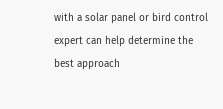with a solar panel or bird control expert can help determine the best approach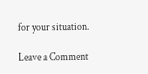for your situation.

Leave a Comment